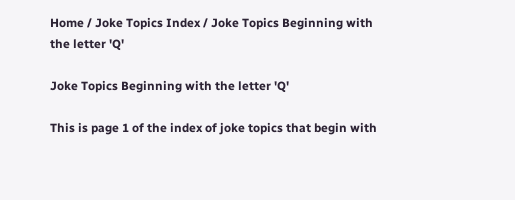Home / Joke Topics Index / Joke Topics Beginning with the letter 'Q'

Joke Topics Beginning with the letter 'Q'

This is page 1 of the index of joke topics that begin with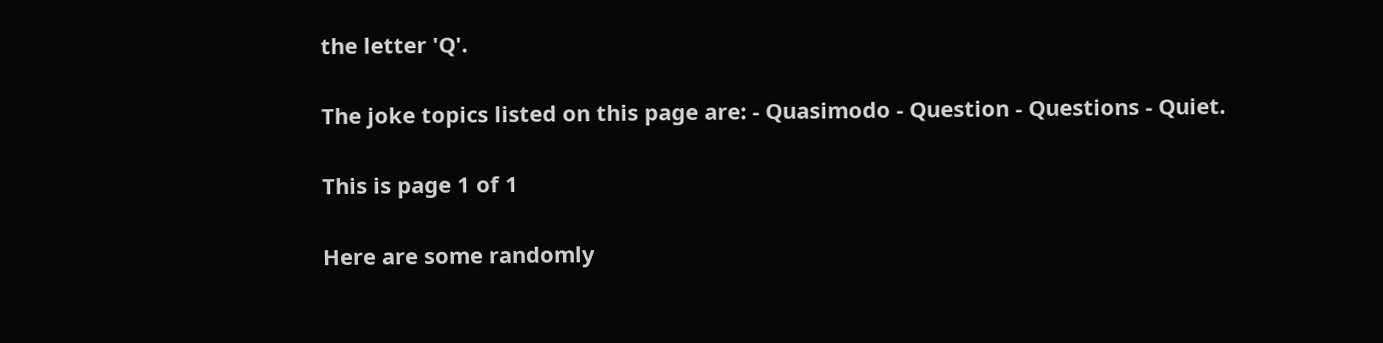the letter 'Q'.

The joke topics listed on this page are: - Quasimodo - Question - Questions - Quiet.

This is page 1 of 1

Here are some randomly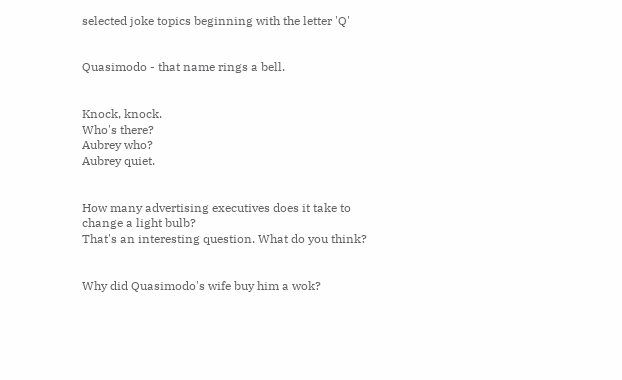selected joke topics beginning with the letter 'Q'


Quasimodo - that name rings a bell.


Knock, knock.
Who's there?
Aubrey who?
Aubrey quiet.


How many advertising executives does it take to change a light bulb?
That's an interesting question. What do you think?


Why did Quasimodo's wife buy him a wok?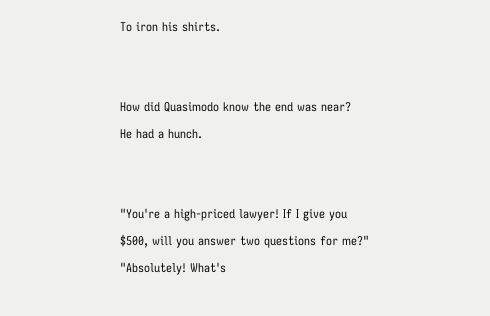To iron his shirts.


How did Quasimodo know the end was near?
He had a hunch.


"You're a high-priced lawyer! If I give you $500, will you answer two questions for me?"
"Absolutely! What's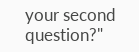your second question?"